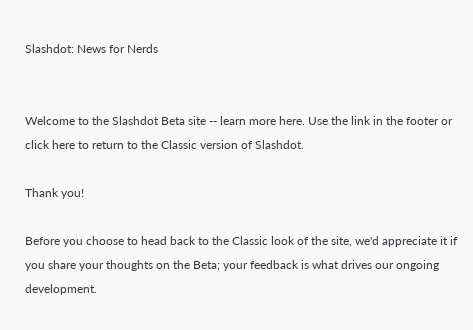Slashdot: News for Nerds


Welcome to the Slashdot Beta site -- learn more here. Use the link in the footer or click here to return to the Classic version of Slashdot.

Thank you!

Before you choose to head back to the Classic look of the site, we'd appreciate it if you share your thoughts on the Beta; your feedback is what drives our ongoing development.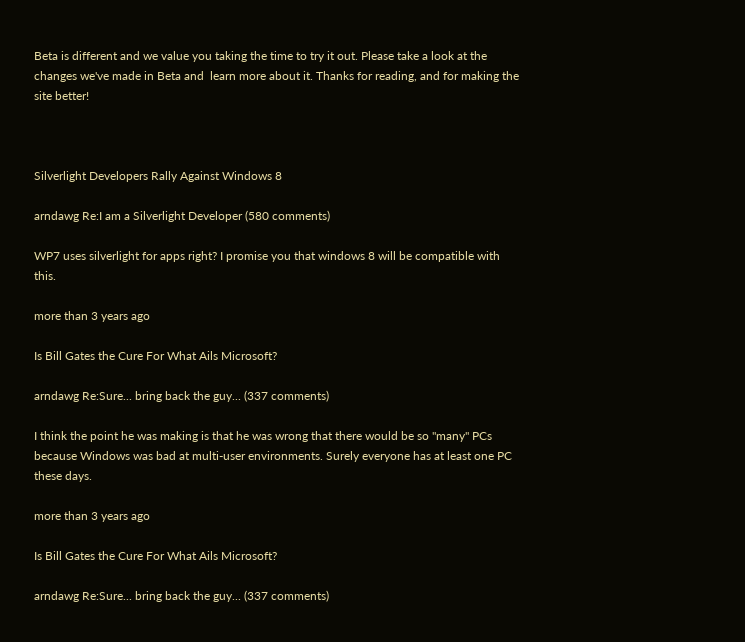Beta is different and we value you taking the time to try it out. Please take a look at the changes we've made in Beta and  learn more about it. Thanks for reading, and for making the site better!



Silverlight Developers Rally Against Windows 8

arndawg Re:I am a Silverlight Developer (580 comments)

WP7 uses silverlight for apps right? I promise you that windows 8 will be compatible with this.

more than 3 years ago

Is Bill Gates the Cure For What Ails Microsoft?

arndawg Re:Sure... bring back the guy... (337 comments)

I think the point he was making is that he was wrong that there would be so "many" PCs because Windows was bad at multi-user environments. Surely everyone has at least one PC these days.

more than 3 years ago

Is Bill Gates the Cure For What Ails Microsoft?

arndawg Re:Sure... bring back the guy... (337 comments)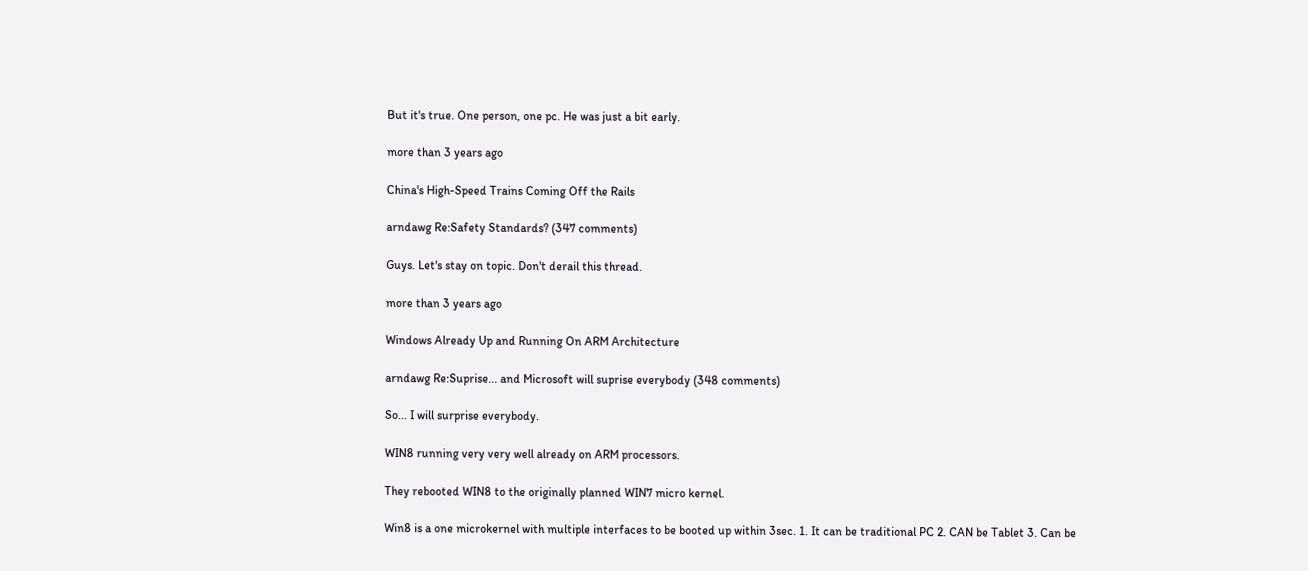But it's true. One person, one pc. He was just a bit early.

more than 3 years ago

China's High-Speed Trains Coming Off the Rails

arndawg Re:Safety Standards? (347 comments)

Guys. Let's stay on topic. Don't derail this thread.

more than 3 years ago

Windows Already Up and Running On ARM Architecture

arndawg Re:Suprise... and Microsoft will suprise everybody (348 comments)

So... I will surprise everybody.

WIN8 running very very well already on ARM processors.

They rebooted WIN8 to the originally planned WIN7 micro kernel.

Win8 is a one microkernel with multiple interfaces to be booted up within 3sec. 1. It can be traditional PC 2. CAN be Tablet 3. Can be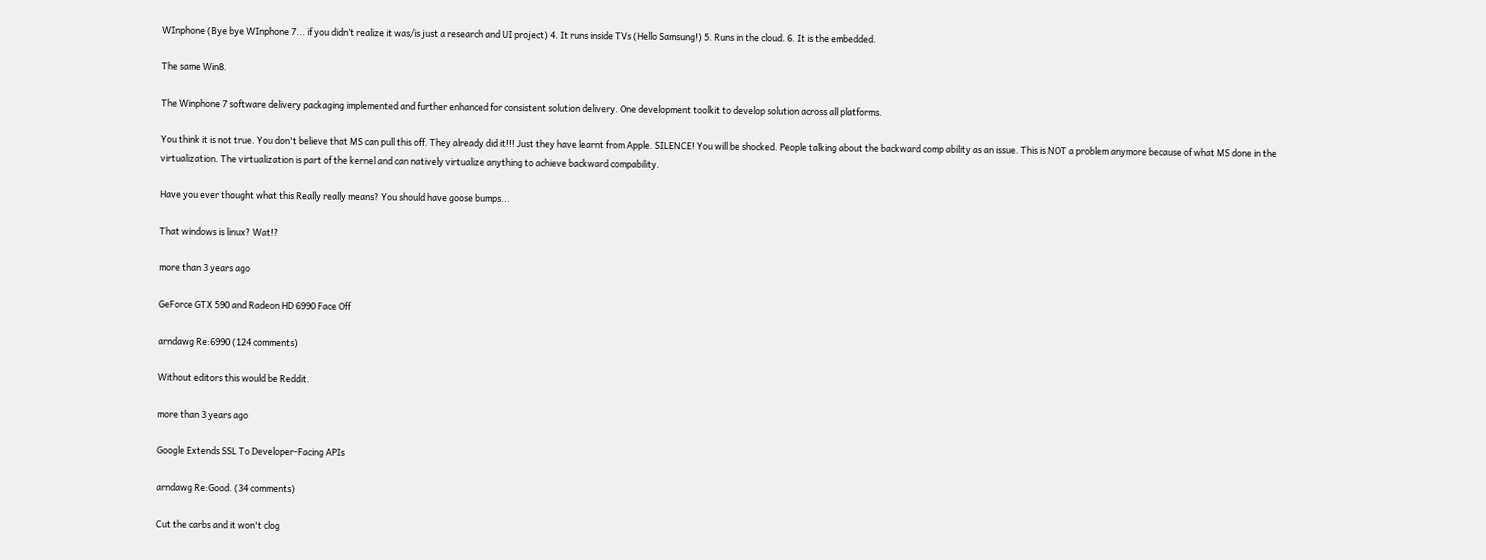WInphone (Bye bye WInphone 7... if you didn’t realize it was/is just a research and UI project) 4. It runs inside TVs (Hello Samsung!) 5. Runs in the cloud. 6. It is the embedded.

The same Win8.

The Winphone 7 software delivery packaging implemented and further enhanced for consistent solution delivery. One development toolkit to develop solution across all platforms.

You think it is not true. You don't believe that MS can pull this off. They already did it!!! Just they have learnt from Apple. SILENCE! You will be shocked. People talking about the backward comp ability as an issue. This is NOT a problem anymore because of what MS done in the virtualization. The virtualization is part of the kernel and can natively virtualize anything to achieve backward compability.

Have you ever thought what this Really really means? You should have goose bumps...

That windows is linux? Wat!?

more than 3 years ago

GeForce GTX 590 and Radeon HD 6990 Face Off

arndawg Re:6990 (124 comments)

Without editors this would be Reddit.

more than 3 years ago

Google Extends SSL To Developer-Facing APIs

arndawg Re:Good. (34 comments)

Cut the carbs and it won't clog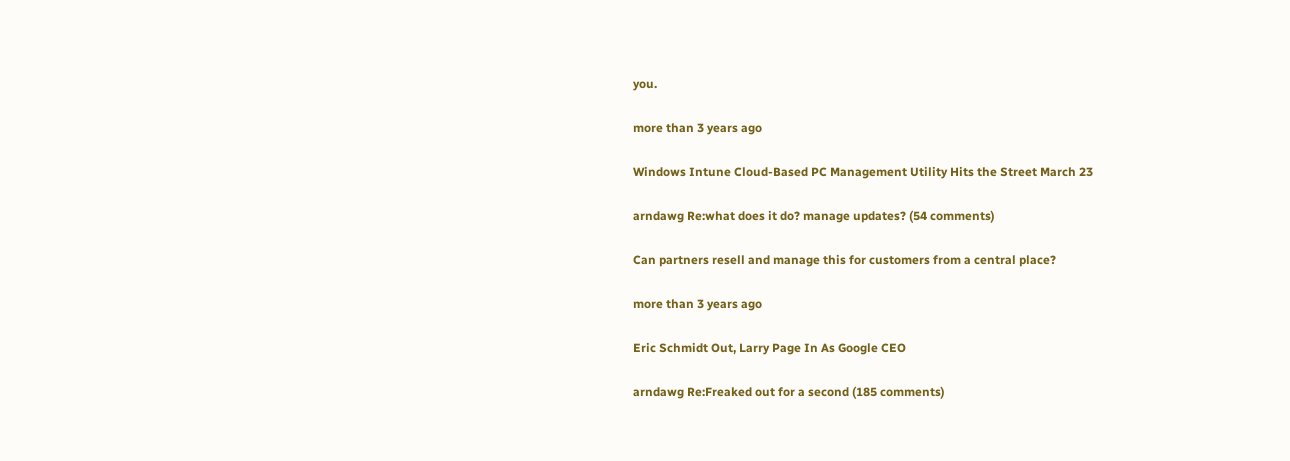you.

more than 3 years ago

Windows Intune Cloud-Based PC Management Utility Hits the Street March 23

arndawg Re:what does it do? manage updates? (54 comments)

Can partners resell and manage this for customers from a central place?

more than 3 years ago

Eric Schmidt Out, Larry Page In As Google CEO

arndawg Re:Freaked out for a second (185 comments)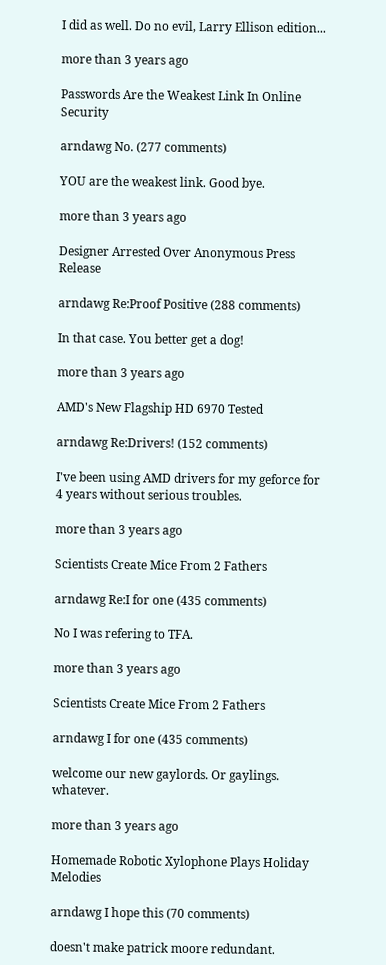I did as well. Do no evil, Larry Ellison edition...

more than 3 years ago

Passwords Are the Weakest Link In Online Security

arndawg No. (277 comments)

YOU are the weakest link. Good bye.

more than 3 years ago

Designer Arrested Over Anonymous Press Release

arndawg Re:Proof Positive (288 comments)

In that case. You better get a dog!

more than 3 years ago

AMD's New Flagship HD 6970 Tested

arndawg Re:Drivers! (152 comments)

I've been using AMD drivers for my geforce for 4 years without serious troubles.

more than 3 years ago

Scientists Create Mice From 2 Fathers

arndawg Re:I for one (435 comments)

No I was refering to TFA.

more than 3 years ago

Scientists Create Mice From 2 Fathers

arndawg I for one (435 comments)

welcome our new gaylords. Or gaylings. whatever.

more than 3 years ago

Homemade Robotic Xylophone Plays Holiday Melodies

arndawg I hope this (70 comments)

doesn't make patrick moore redundant.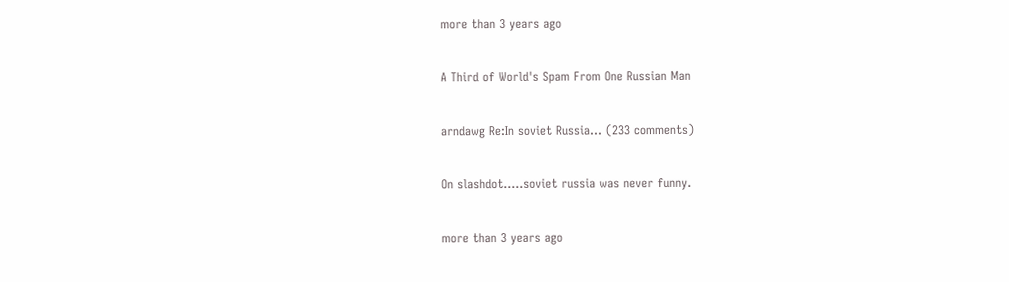more than 3 years ago

A Third of World's Spam From One Russian Man

arndawg Re:In soviet Russia... (233 comments)

On slashdot.....soviet russia was never funny.

more than 3 years ago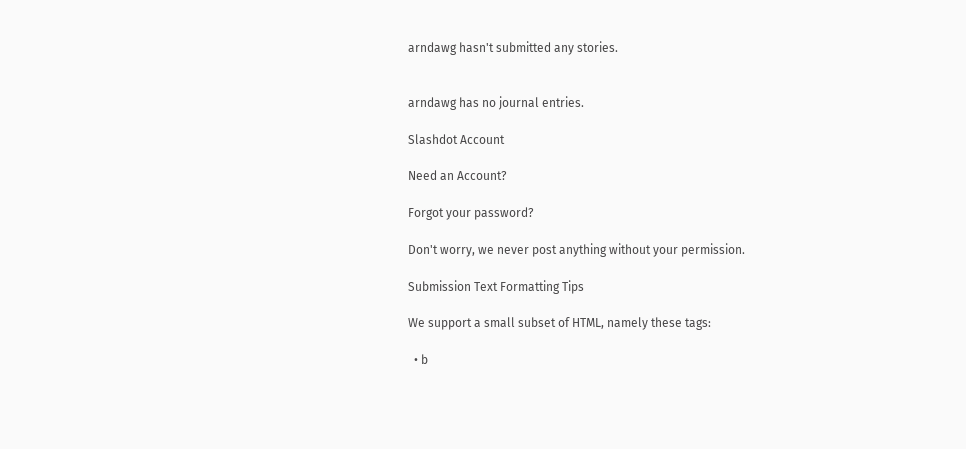arndawg hasn't submitted any stories.


arndawg has no journal entries.

Slashdot Account

Need an Account?

Forgot your password?

Don't worry, we never post anything without your permission.

Submission Text Formatting Tips

We support a small subset of HTML, namely these tags:

  • b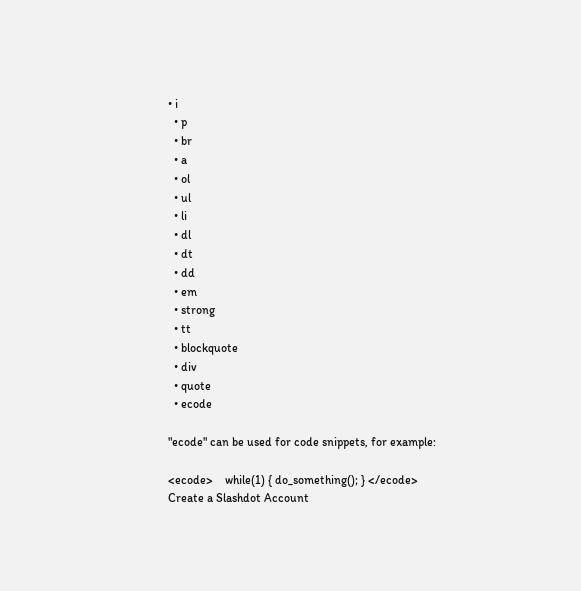• i
  • p
  • br
  • a
  • ol
  • ul
  • li
  • dl
  • dt
  • dd
  • em
  • strong
  • tt
  • blockquote
  • div
  • quote
  • ecode

"ecode" can be used for code snippets, for example:

<ecode>    while(1) { do_something(); } </ecode>
Create a Slashdot Account